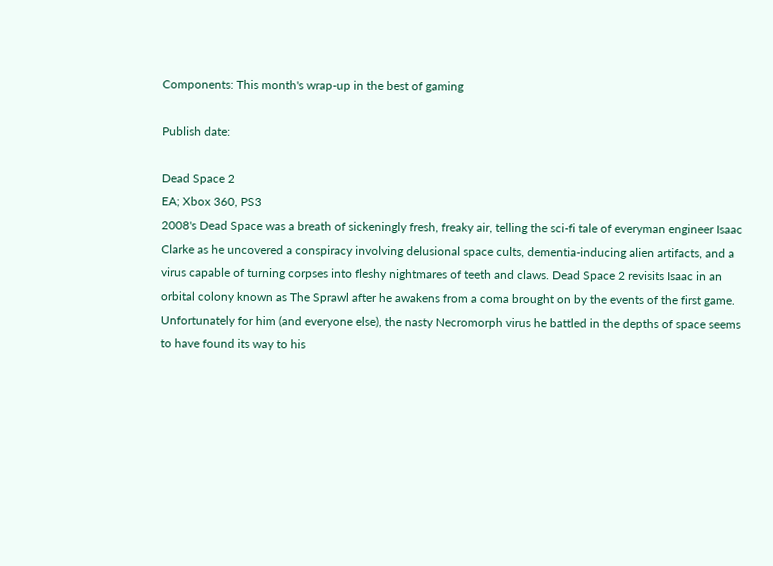Components: This month's wrap-up in the best of gaming

Publish date:

Dead Space 2
EA; Xbox 360, PS3
2008's Dead Space was a breath of sickeningly fresh, freaky air, telling the sci-fi tale of everyman engineer Isaac Clarke as he uncovered a conspiracy involving delusional space cults, dementia-inducing alien artifacts, and a virus capable of turning corpses into fleshy nightmares of teeth and claws. Dead Space 2 revisits Isaac in an orbital colony known as The Sprawl after he awakens from a coma brought on by the events of the first game. Unfortunately for him (and everyone else), the nasty Necromorph virus he battled in the depths of space seems to have found its way to his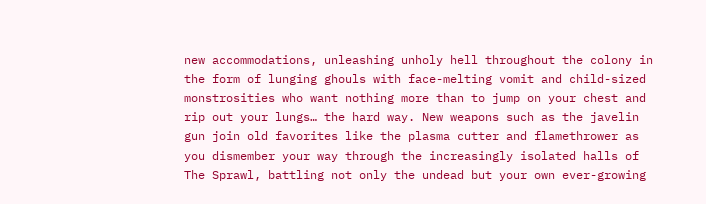new accommodations, unleashing unholy hell throughout the colony in the form of lunging ghouls with face-melting vomit and child-sized monstrosities who want nothing more than to jump on your chest and rip out your lungs… the hard way. New weapons such as the javelin gun join old favorites like the plasma cutter and flamethrower as you dismember your way through the increasingly isolated halls of The Sprawl, battling not only the undead but your own ever-growing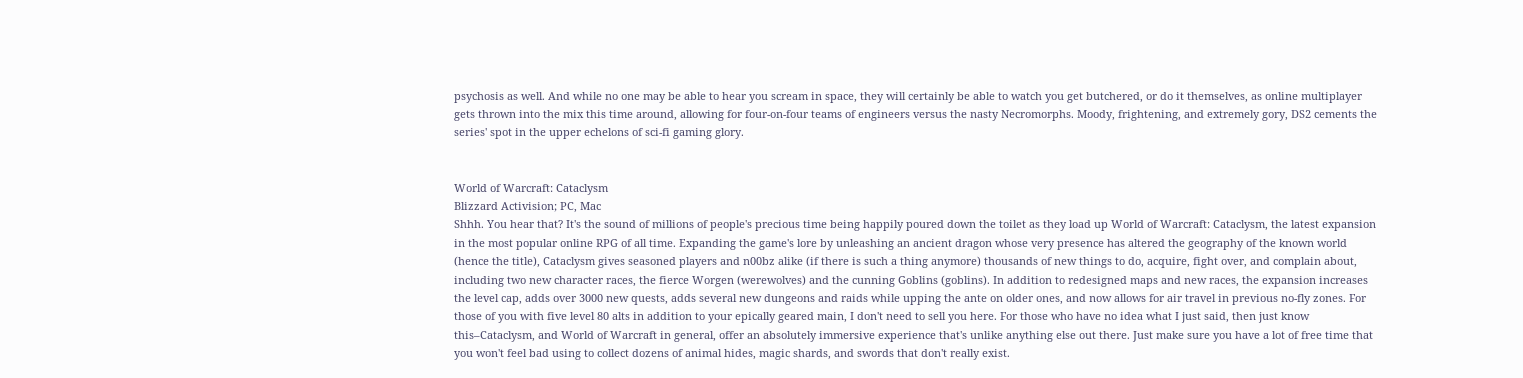psychosis as well. And while no one may be able to hear you scream in space, they will certainly be able to watch you get butchered, or do it themselves, as online multiplayer gets thrown into the mix this time around, allowing for four-on-four teams of engineers versus the nasty Necromorphs. Moody, frightening, and extremely gory, DS2 cements the series' spot in the upper echelons of sci-fi gaming glory.


World of Warcraft: Cataclysm
Blizzard Activision; PC, Mac
Shhh. You hear that? It's the sound of millions of people's precious time being happily poured down the toilet as they load up World of Warcraft: Cataclysm, the latest expansion in the most popular online RPG of all time. Expanding the game's lore by unleashing an ancient dragon whose very presence has altered the geography of the known world (hence the title), Cataclysm gives seasoned players and n00bz alike (if there is such a thing anymore) thousands of new things to do, acquire, fight over, and complain about, including two new character races, the fierce Worgen (werewolves) and the cunning Goblins (goblins). In addition to redesigned maps and new races, the expansion increases the level cap, adds over 3000 new quests, adds several new dungeons and raids while upping the ante on older ones, and now allows for air travel in previous no-fly zones. For those of you with five level 80 alts in addition to your epically geared main, I don't need to sell you here. For those who have no idea what I just said, then just know this–Cataclysm, and World of Warcraft in general, offer an absolutely immersive experience that's unlike anything else out there. Just make sure you have a lot of free time that you won't feel bad using to collect dozens of animal hides, magic shards, and swords that don't really exist.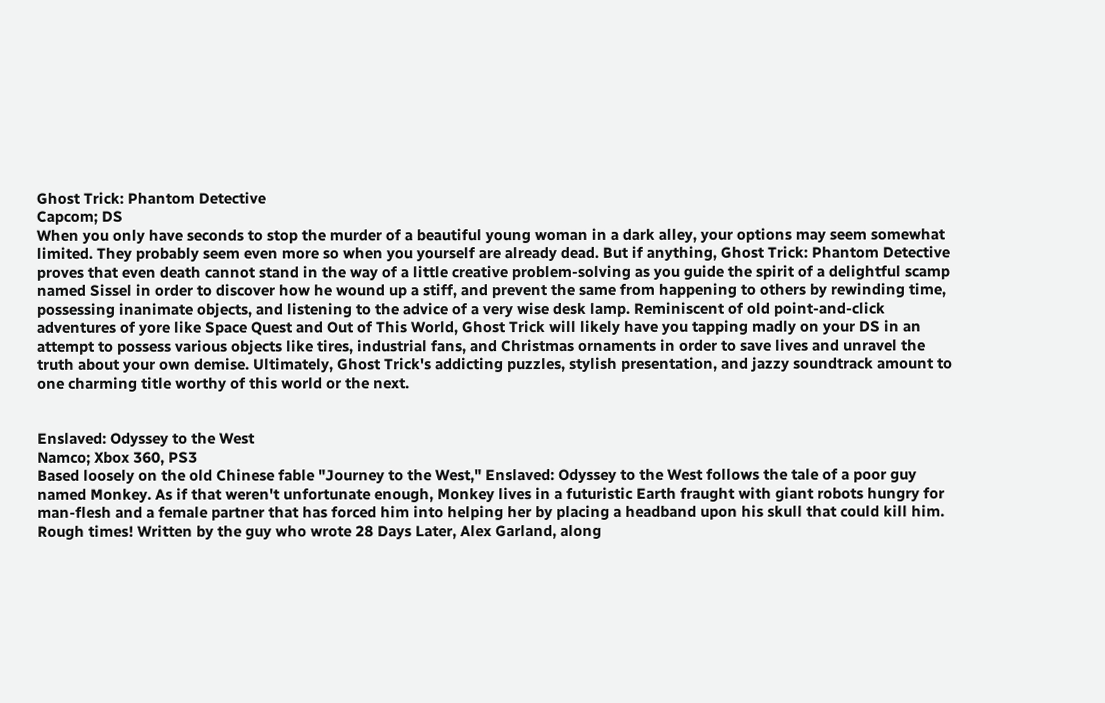Ghost Trick: Phantom Detective
Capcom; DS
When you only have seconds to stop the murder of a beautiful young woman in a dark alley, your options may seem somewhat limited. They probably seem even more so when you yourself are already dead. But if anything, Ghost Trick: Phantom Detective proves that even death cannot stand in the way of a little creative problem-solving as you guide the spirit of a delightful scamp named Sissel in order to discover how he wound up a stiff, and prevent the same from happening to others by rewinding time, possessing inanimate objects, and listening to the advice of a very wise desk lamp. Reminiscent of old point-and-click adventures of yore like Space Quest and Out of This World, Ghost Trick will likely have you tapping madly on your DS in an attempt to possess various objects like tires, industrial fans, and Christmas ornaments in order to save lives and unravel the truth about your own demise. Ultimately, Ghost Trick's addicting puzzles, stylish presentation, and jazzy soundtrack amount to one charming title worthy of this world or the next.


Enslaved: Odyssey to the West
Namco; Xbox 360, PS3
Based loosely on the old Chinese fable "Journey to the West," Enslaved: Odyssey to the West follows the tale of a poor guy named Monkey. As if that weren't unfortunate enough, Monkey lives in a futuristic Earth fraught with giant robots hungry for man-flesh and a female partner that has forced him into helping her by placing a headband upon his skull that could kill him. Rough times! Written by the guy who wrote 28 Days Later, Alex Garland, along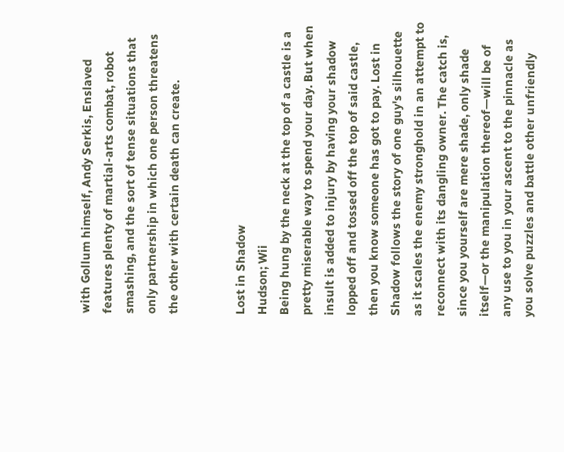with Gollum himself, Andy Serkis, Enslaved features plenty of martial-arts combat, robot smashing, and the sort of tense situations that only partnership in which one person threatens the other with certain death can create.


Lost in Shadow
Hudson; Wii
Being hung by the neck at the top of a castle is a pretty miserable way to spend your day. But when insult is added to injury by having your shadow lopped off and tossed off the top of said castle, then you know someone has got to pay. Lost in Shadow follows the story of one guy's silhouette as it scales the enemy stronghold in an attempt to reconnect with its dangling owner. The catch is, since you yourself are mere shade, only shade itself—or the manipulation thereof—will be of any use to you in your ascent to the pinnacle as you solve puzzles and battle other unfriendly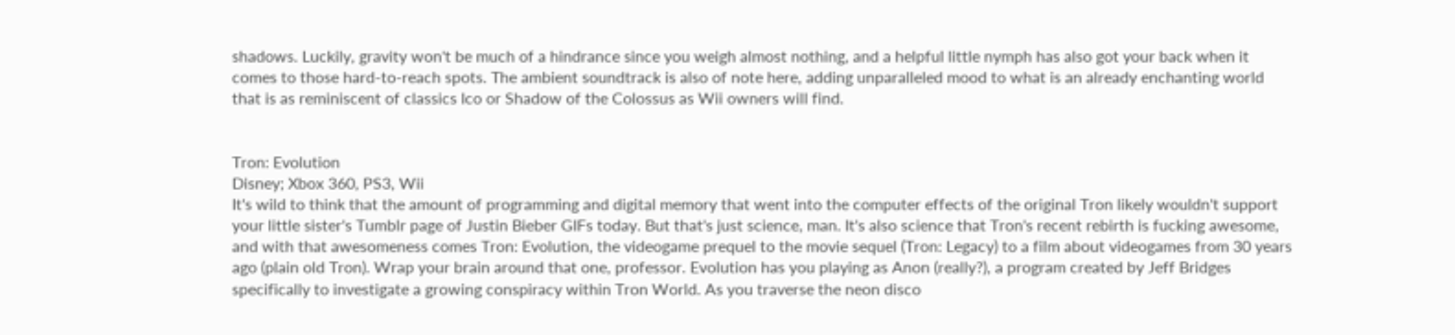shadows. Luckily, gravity won't be much of a hindrance since you weigh almost nothing, and a helpful little nymph has also got your back when it comes to those hard-to-reach spots. The ambient soundtrack is also of note here, adding unparalleled mood to what is an already enchanting world that is as reminiscent of classics Ico or Shadow of the Colossus as Wii owners will find.


Tron: Evolution
Disney; Xbox 360, PS3, Wii
It's wild to think that the amount of programming and digital memory that went into the computer effects of the original Tron likely wouldn't support your little sister's Tumblr page of Justin Bieber GIFs today. But that's just science, man. It's also science that Tron's recent rebirth is fucking awesome, and with that awesomeness comes Tron: Evolution, the videogame prequel to the movie sequel (Tron: Legacy) to a film about videogames from 30 years ago (plain old Tron). Wrap your brain around that one, professor. Evolution has you playing as Anon (really?), a program created by Jeff Bridges specifically to investigate a growing conspiracy within Tron World. As you traverse the neon disco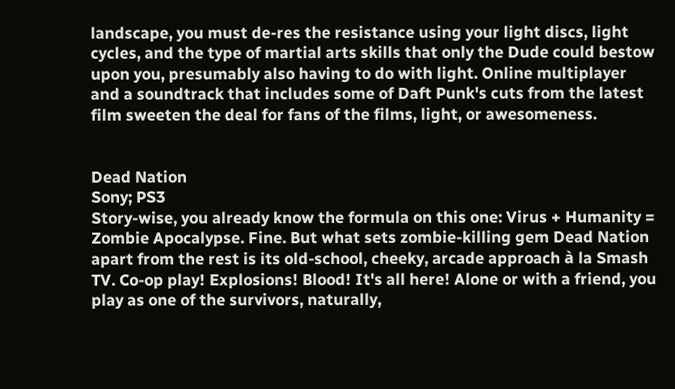landscape, you must de-res the resistance using your light discs, light cycles, and the type of martial arts skills that only the Dude could bestow upon you, presumably also having to do with light. Online multiplayer and a soundtrack that includes some of Daft Punk's cuts from the latest film sweeten the deal for fans of the films, light, or awesomeness.


Dead Nation
Sony; PS3
Story-wise, you already know the formula on this one: Virus + Humanity = Zombie Apocalypse. Fine. But what sets zombie-killing gem Dead Nation apart from the rest is its old-school, cheeky, arcade approach à la Smash TV. Co-op play! Explosions! Blood! It's all here! Alone or with a friend, you play as one of the survivors, naturally,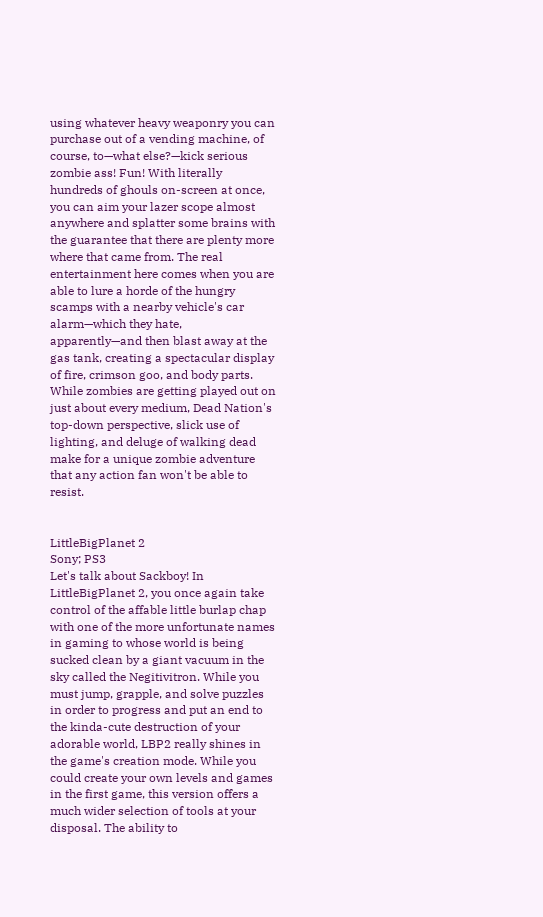using whatever heavy weaponry you can purchase out of a vending machine, of course, to—what else?—kick serious zombie ass! Fun! With literally hundreds of ghouls on-screen at once, you can aim your lazer scope almost anywhere and splatter some brains with the guarantee that there are plenty more where that came from. The real entertainment here comes when you are able to lure a horde of the hungry scamps with a nearby vehicle's car alarm—which they hate, apparently—and then blast away at the gas tank, creating a spectacular display of fire, crimson goo, and body parts. While zombies are getting played out on just about every medium, Dead Nation's top-down perspective, slick use of lighting, and deluge of walking dead make for a unique zombie adventure that any action fan won't be able to resist.


LittleBigPlanet 2
Sony; PS3
Let's talk about Sackboy! In LittleBigPlanet 2, you once again take control of the affable little burlap chap with one of the more unfortunate names in gaming to whose world is being sucked clean by a giant vacuum in the sky called the Negitivitron. While you must jump, grapple, and solve puzzles in order to progress and put an end to the kinda-cute destruction of your adorable world, LBP2 really shines in the game's creation mode. While you could create your own levels and games in the first game, this version offers a much wider selection of tools at your disposal. The ability to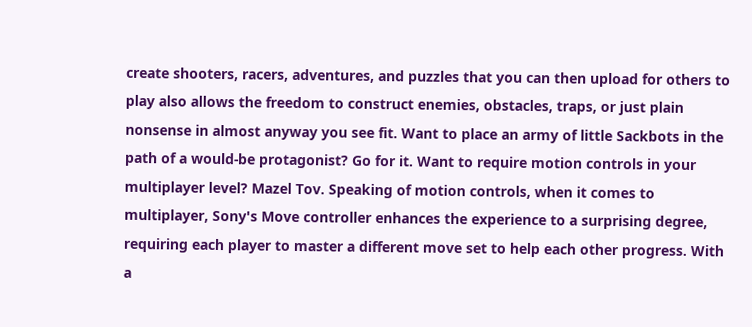create shooters, racers, adventures, and puzzles that you can then upload for others to play also allows the freedom to construct enemies, obstacles, traps, or just plain nonsense in almost anyway you see fit. Want to place an army of little Sackbots in the path of a would-be protagonist? Go for it. Want to require motion controls in your multiplayer level? Mazel Tov. Speaking of motion controls, when it comes to multiplayer, Sony's Move controller enhances the experience to a surprising degree, requiring each player to master a different move set to help each other progress. With a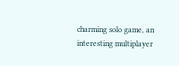charming solo game, an interesting multiplayer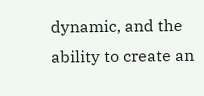dynamic, and the ability to create an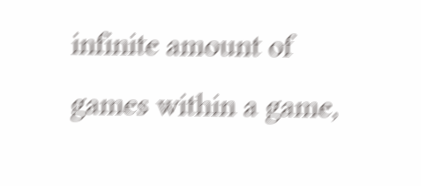infinite amount of games within a game,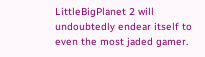LittleBigPlanet 2 will undoubtedly endear itself to even the most jaded gamer.